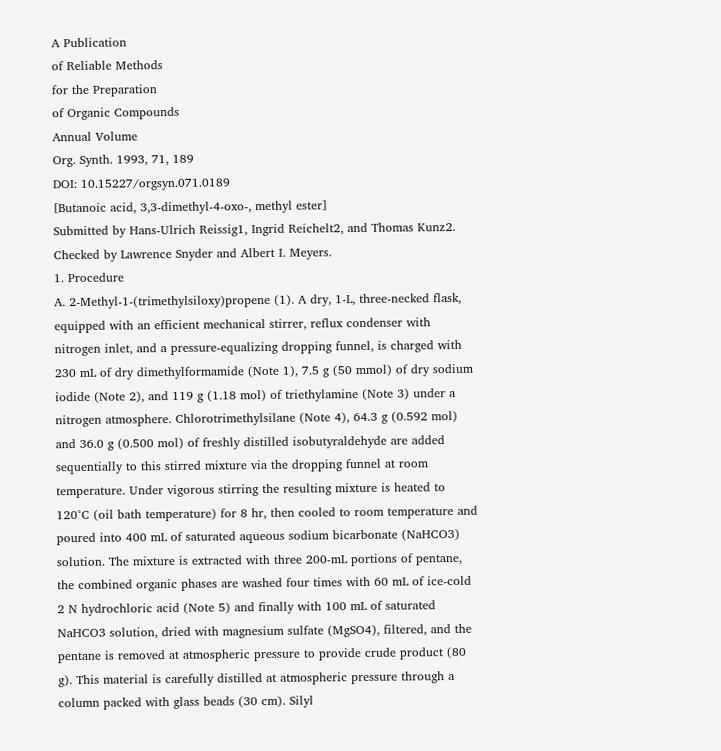A Publication
of Reliable Methods
for the Preparation
of Organic Compounds
Annual Volume
Org. Synth. 1993, 71, 189
DOI: 10.15227/orgsyn.071.0189
[Butanoic acid, 3,3-dimethyl-4-oxo-, methyl ester]
Submitted by Hans-Ulrich Reissig1, Ingrid Reichelt2, and Thomas Kunz2.
Checked by Lawrence Snyder and Albert I. Meyers.
1. Procedure
A. 2-Methyl-1-(trimethylsiloxy)propene (1). A dry, 1-L, three-necked flask, equipped with an efficient mechanical stirrer, reflux condenser with nitrogen inlet, and a pressure-equalizing dropping funnel, is charged with 230 mL of dry dimethylformamide (Note 1), 7.5 g (50 mmol) of dry sodium iodide (Note 2), and 119 g (1.18 mol) of triethylamine (Note 3) under a nitrogen atmosphere. Chlorotrimethylsilane (Note 4), 64.3 g (0.592 mol) and 36.0 g (0.500 mol) of freshly distilled isobutyraldehyde are added sequentially to this stirred mixture via the dropping funnel at room temperature. Under vigorous stirring the resulting mixture is heated to 120°C (oil bath temperature) for 8 hr, then cooled to room temperature and poured into 400 mL of saturated aqueous sodium bicarbonate (NaHCO3) solution. The mixture is extracted with three 200-mL portions of pentane, the combined organic phases are washed four times with 60 mL of ice-cold 2 N hydrochloric acid (Note 5) and finally with 100 mL of saturated NaHCO3 solution, dried with magnesium sulfate (MgSO4), filtered, and the pentane is removed at atmospheric pressure to provide crude product (80 g). This material is carefully distilled at atmospheric pressure through a column packed with glass beads (30 cm). Silyl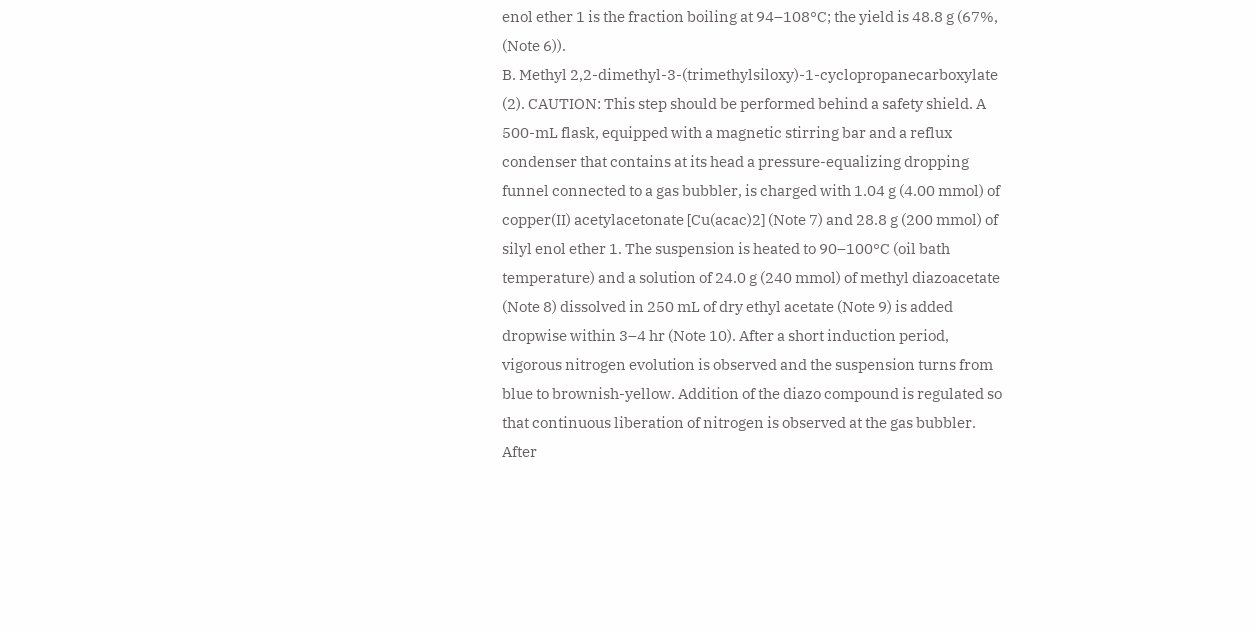enol ether 1 is the fraction boiling at 94–108°C; the yield is 48.8 g (67%, (Note 6)).
B. Methyl 2,2-dimethyl-3-(trimethylsiloxy)-1-cyclopropanecarboxylate (2). CAUTION: This step should be performed behind a safety shield. A 500-mL flask, equipped with a magnetic stirring bar and a reflux condenser that contains at its head a pressure-equalizing dropping funnel connected to a gas bubbler, is charged with 1.04 g (4.00 mmol) of copper(II) acetylacetonate [Cu(acac)2] (Note 7) and 28.8 g (200 mmol) of silyl enol ether 1. The suspension is heated to 90–100°C (oil bath temperature) and a solution of 24.0 g (240 mmol) of methyl diazoacetate (Note 8) dissolved in 250 mL of dry ethyl acetate (Note 9) is added dropwise within 3–4 hr (Note 10). After a short induction period, vigorous nitrogen evolution is observed and the suspension turns from blue to brownish-yellow. Addition of the diazo compound is regulated so that continuous liberation of nitrogen is observed at the gas bubbler. After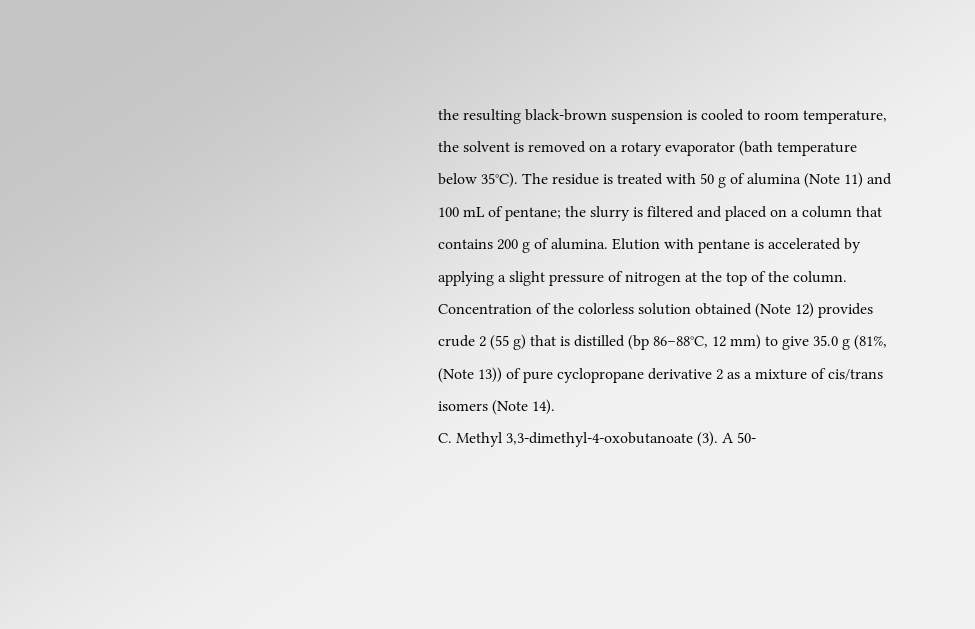the resulting black-brown suspension is cooled to room temperature, the solvent is removed on a rotary evaporator (bath temperature below 35°C). The residue is treated with 50 g of alumina (Note 11) and 100 mL of pentane; the slurry is filtered and placed on a column that contains 200 g of alumina. Elution with pentane is accelerated by applying a slight pressure of nitrogen at the top of the column. Concentration of the colorless solution obtained (Note 12) provides crude 2 (55 g) that is distilled (bp 86–88°C, 12 mm) to give 35.0 g (81%, (Note 13)) of pure cyclopropane derivative 2 as a mixture of cis/trans isomers (Note 14).
C. Methyl 3,3-dimethyl-4-oxobutanoate (3). A 50-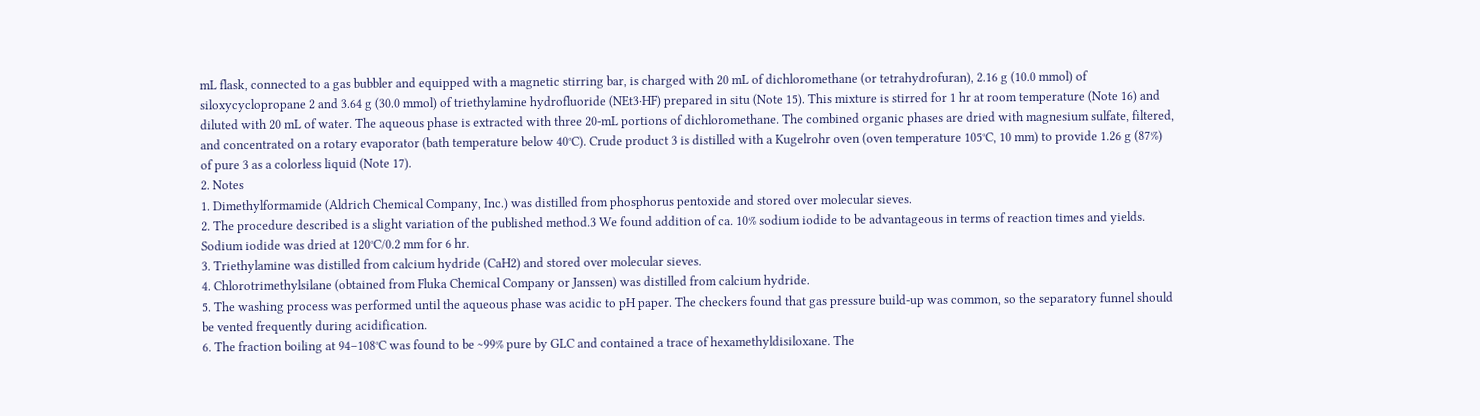mL flask, connected to a gas bubbler and equipped with a magnetic stirring bar, is charged with 20 mL of dichloromethane (or tetrahydrofuran), 2.16 g (10.0 mmol) of siloxycyclopropane 2 and 3.64 g (30.0 mmol) of triethylamine hydrofluoride (NEt3·HF) prepared in situ (Note 15). This mixture is stirred for 1 hr at room temperature (Note 16) and diluted with 20 mL of water. The aqueous phase is extracted with three 20-mL portions of dichloromethane. The combined organic phases are dried with magnesium sulfate, filtered, and concentrated on a rotary evaporator (bath temperature below 40°C). Crude product 3 is distilled with a Kugelrohr oven (oven temperature 105°C, 10 mm) to provide 1.26 g (87%) of pure 3 as a colorless liquid (Note 17).
2. Notes
1. Dimethylformamide (Aldrich Chemical Company, Inc.) was distilled from phosphorus pentoxide and stored over molecular sieves.
2. The procedure described is a slight variation of the published method.3 We found addition of ca. 10% sodium iodide to be advantageous in terms of reaction times and yields. Sodium iodide was dried at 120°C/0.2 mm for 6 hr.
3. Triethylamine was distilled from calcium hydride (CaH2) and stored over molecular sieves.
4. Chlorotrimethylsilane (obtained from Fluka Chemical Company or Janssen) was distilled from calcium hydride.
5. The washing process was performed until the aqueous phase was acidic to pH paper. The checkers found that gas pressure build-up was common, so the separatory funnel should be vented frequently during acidification.
6. The fraction boiling at 94–108°C was found to be ~99% pure by GLC and contained a trace of hexamethyldisiloxane. The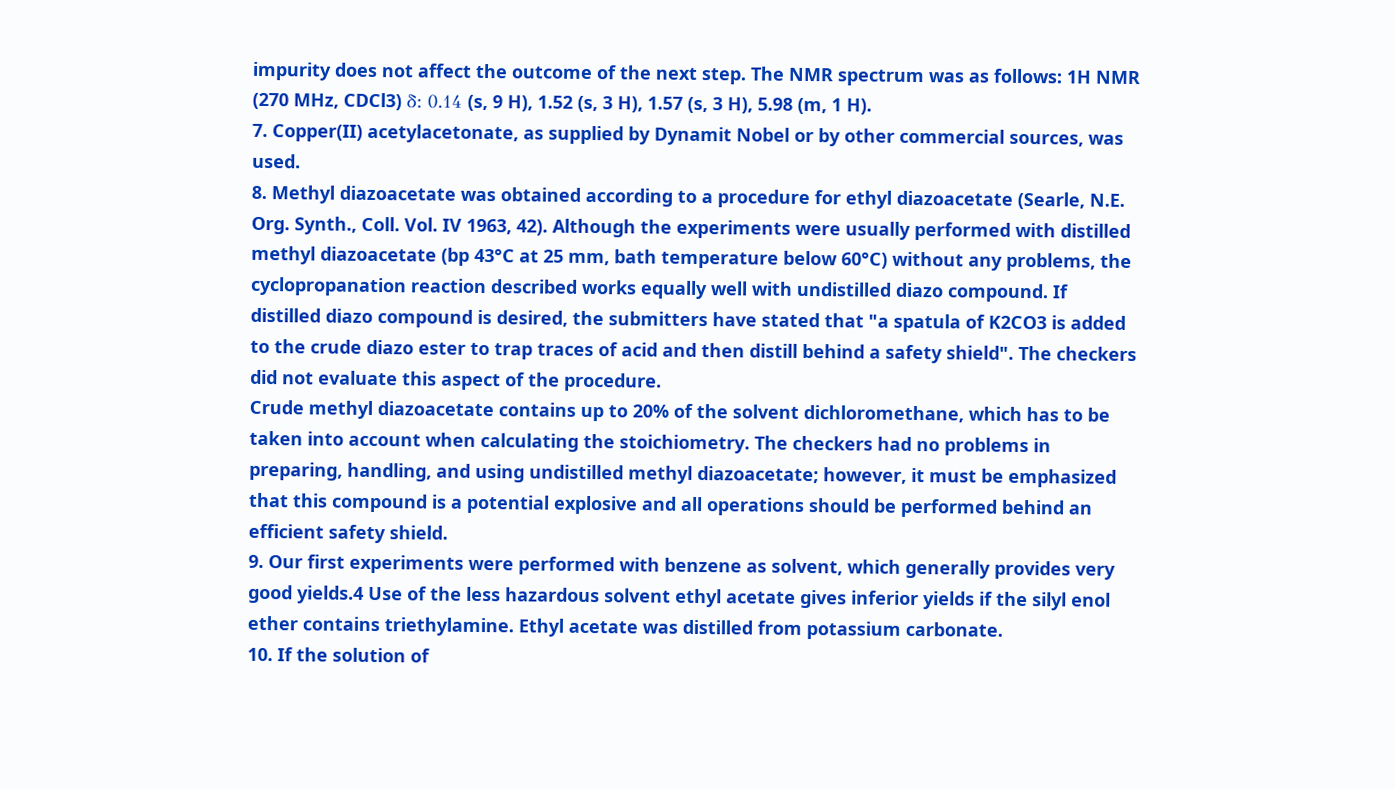impurity does not affect the outcome of the next step. The NMR spectrum was as follows: 1H NMR (270 MHz, CDCl3) δ: 0.14 (s, 9 H), 1.52 (s, 3 H), 1.57 (s, 3 H), 5.98 (m, 1 H).
7. Copper(II) acetylacetonate, as supplied by Dynamit Nobel or by other commercial sources, was used.
8. Methyl diazoacetate was obtained according to a procedure for ethyl diazoacetate (Searle, N.E. Org. Synth., Coll. Vol. IV 1963, 42). Although the experiments were usually performed with distilled methyl diazoacetate (bp 43°C at 25 mm, bath temperature below 60°C) without any problems, the cyclopropanation reaction described works equally well with undistilled diazo compound. If distilled diazo compound is desired, the submitters have stated that "a spatula of K2CO3 is added to the crude diazo ester to trap traces of acid and then distill behind a safety shield". The checkers did not evaluate this aspect of the procedure.
Crude methyl diazoacetate contains up to 20% of the solvent dichloromethane, which has to be taken into account when calculating the stoichiometry. The checkers had no problems in preparing, handling, and using undistilled methyl diazoacetate; however, it must be emphasized that this compound is a potential explosive and all operations should be performed behind an efficient safety shield.
9. Our first experiments were performed with benzene as solvent, which generally provides very good yields.4 Use of the less hazardous solvent ethyl acetate gives inferior yields if the silyl enol ether contains triethylamine. Ethyl acetate was distilled from potassium carbonate.
10. If the solution of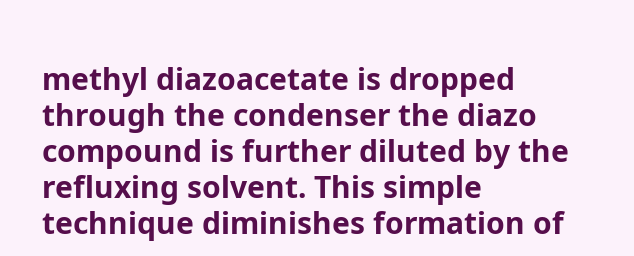methyl diazoacetate is dropped through the condenser the diazo compound is further diluted by the refluxing solvent. This simple technique diminishes formation of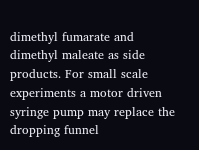dimethyl fumarate and dimethyl maleate as side products. For small scale experiments a motor driven syringe pump may replace the dropping funnel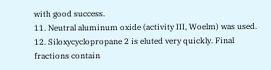with good success.
11. Neutral aluminum oxide (activity III, Woelm) was used.
12. Siloxycyclopropane 2 is eluted very quickly. Final fractions contain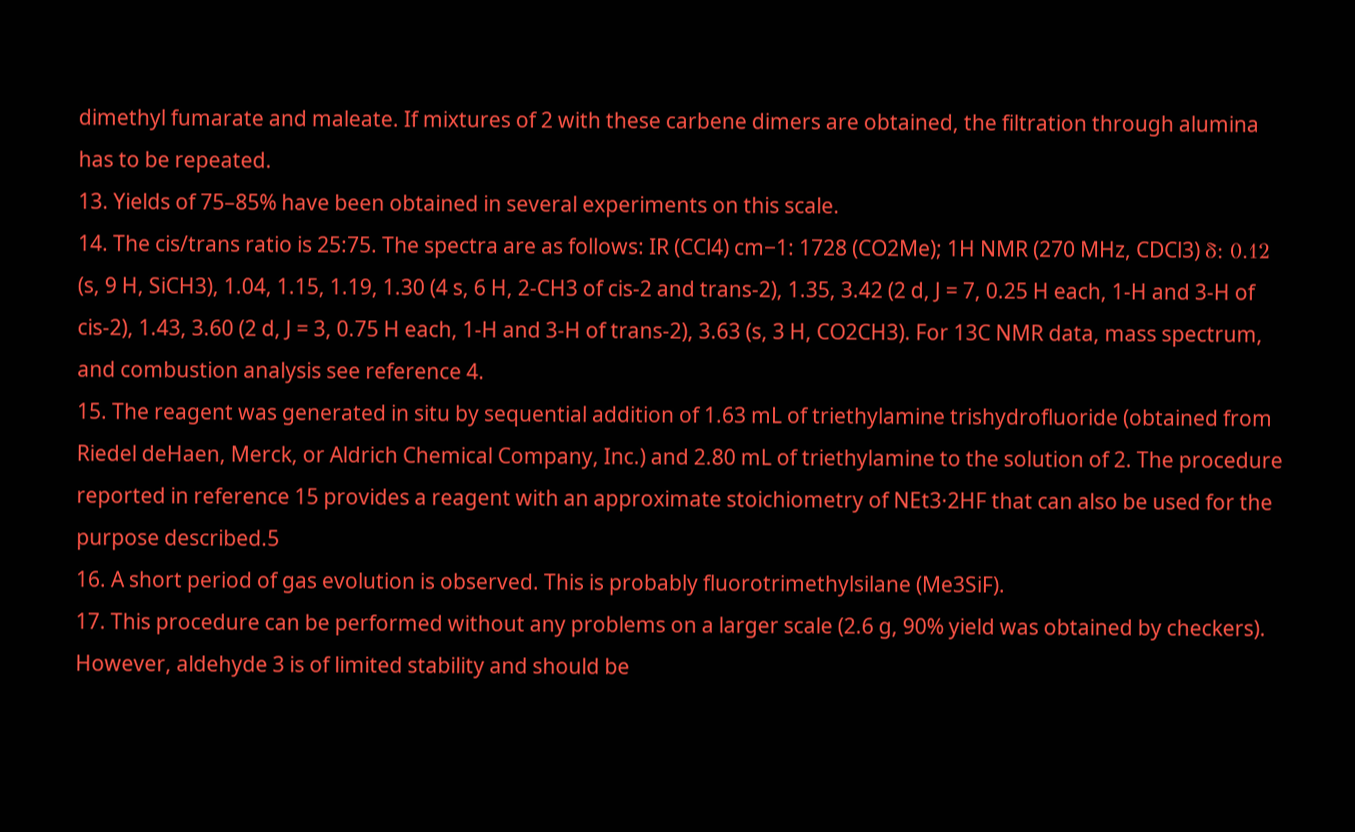dimethyl fumarate and maleate. If mixtures of 2 with these carbene dimers are obtained, the filtration through alumina has to be repeated.
13. Yields of 75–85% have been obtained in several experiments on this scale.
14. The cis/trans ratio is 25:75. The spectra are as follows: IR (CCl4) cm−1: 1728 (CO2Me); 1H NMR (270 MHz, CDCl3) δ: 0.12 (s, 9 H, SiCH3), 1.04, 1.15, 1.19, 1.30 (4 s, 6 H, 2-CH3 of cis-2 and trans-2), 1.35, 3.42 (2 d, J = 7, 0.25 H each, 1-H and 3-H of cis-2), 1.43, 3.60 (2 d, J = 3, 0.75 H each, 1-H and 3-H of trans-2), 3.63 (s, 3 H, CO2CH3). For 13C NMR data, mass spectrum, and combustion analysis see reference 4.
15. The reagent was generated in situ by sequential addition of 1.63 mL of triethylamine trishydrofluoride (obtained from Riedel deHaen, Merck, or Aldrich Chemical Company, Inc.) and 2.80 mL of triethylamine to the solution of 2. The procedure reported in reference 15 provides a reagent with an approximate stoichiometry of NEt3·2HF that can also be used for the purpose described.5
16. A short period of gas evolution is observed. This is probably fluorotrimethylsilane (Me3SiF).
17. This procedure can be performed without any problems on a larger scale (2.6 g, 90% yield was obtained by checkers). However, aldehyde 3 is of limited stability and should be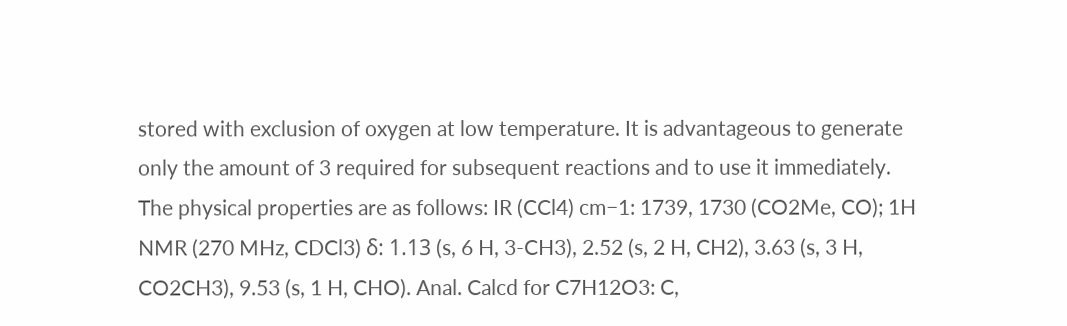stored with exclusion of oxygen at low temperature. It is advantageous to generate only the amount of 3 required for subsequent reactions and to use it immediately. The physical properties are as follows: IR (CCl4) cm−1: 1739, 1730 (CO2Me, CO); 1H NMR (270 MHz, CDCl3) δ: 1.13 (s, 6 H, 3-CH3), 2.52 (s, 2 H, CH2), 3.63 (s, 3 H, CO2CH3), 9.53 (s, 1 H, CHO). Anal. Calcd for C7H12O3: C,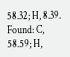58.32; H, 8.39. Found: C, 58.59; H,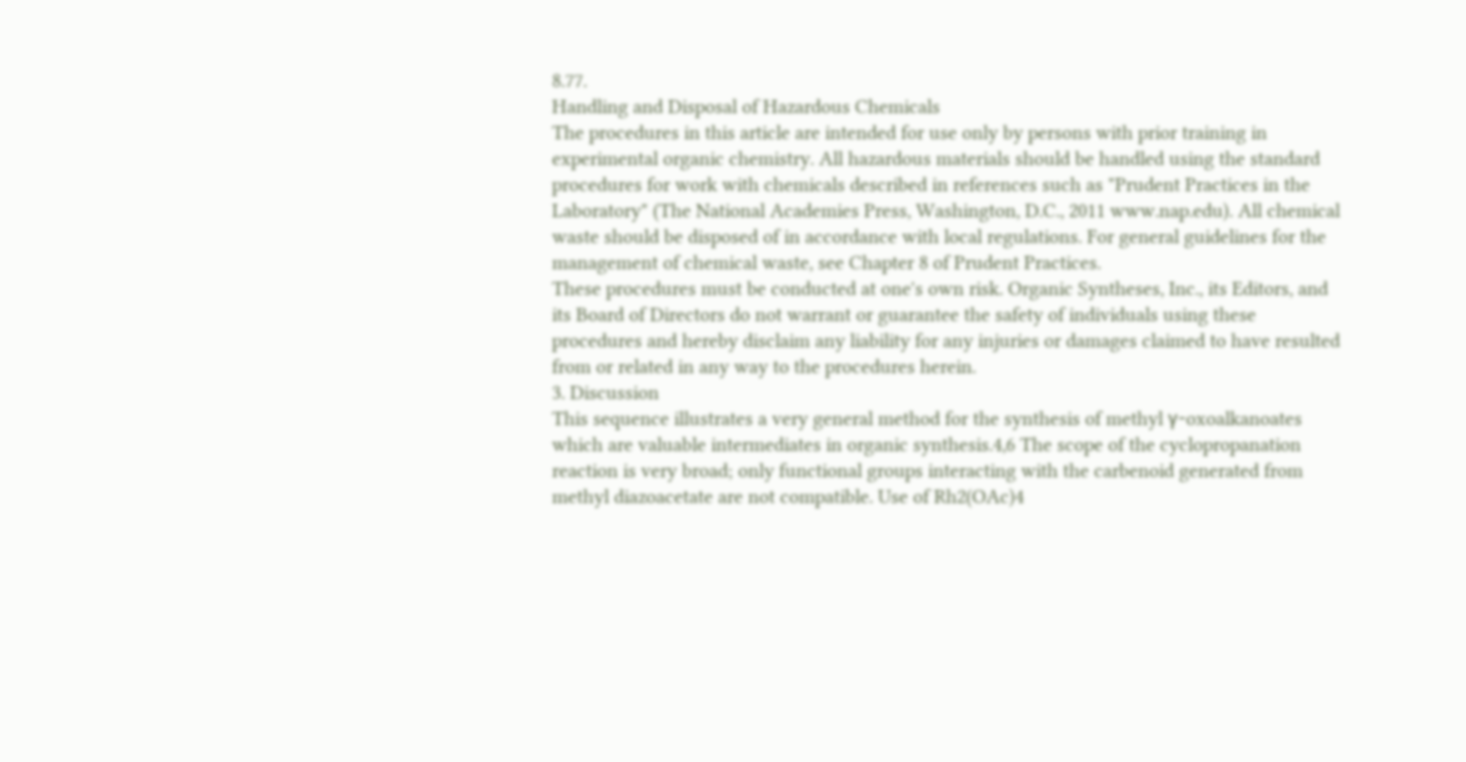8.77.
Handling and Disposal of Hazardous Chemicals
The procedures in this article are intended for use only by persons with prior training in experimental organic chemistry. All hazardous materials should be handled using the standard procedures for work with chemicals described in references such as "Prudent Practices in the Laboratory" (The National Academies Press, Washington, D.C., 2011 www.nap.edu). All chemical waste should be disposed of in accordance with local regulations. For general guidelines for the management of chemical waste, see Chapter 8 of Prudent Practices.
These procedures must be conducted at one's own risk. Organic Syntheses, Inc., its Editors, and its Board of Directors do not warrant or guarantee the safety of individuals using these procedures and hereby disclaim any liability for any injuries or damages claimed to have resulted from or related in any way to the procedures herein.
3. Discussion
This sequence illustrates a very general method for the synthesis of methyl γ-oxoalkanoates which are valuable intermediates in organic synthesis.4,6 The scope of the cyclopropanation reaction is very broad; only functional groups interacting with the carbenoid generated from methyl diazoacetate are not compatible. Use of Rh2(OAc)4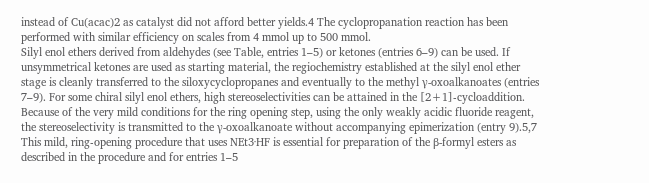instead of Cu(acac)2 as catalyst did not afford better yields.4 The cyclopropanation reaction has been performed with similar efficiency on scales from 4 mmol up to 500 mmol.
Silyl enol ethers derived from aldehydes (see Table, entries 1–5) or ketones (entries 6–9) can be used. If unsymmetrical ketones are used as starting material, the regiochemistry established at the silyl enol ether stage is cleanly transferred to the siloxycyclopropanes and eventually to the methyl γ-oxoalkanoates (entries 7–9). For some chiral silyl enol ethers, high stereoselectivities can be attained in the [2+1]-cycloaddition. Because of the very mild conditions for the ring opening step, using the only weakly acidic fluoride reagent, the stereoselectivity is transmitted to the γ-oxoalkanoate without accompanying epimerization (entry 9).5,7 This mild, ring-opening procedure that uses NEt3·HF is essential for preparation of the β-formyl esters as described in the procedure and for entries 1–5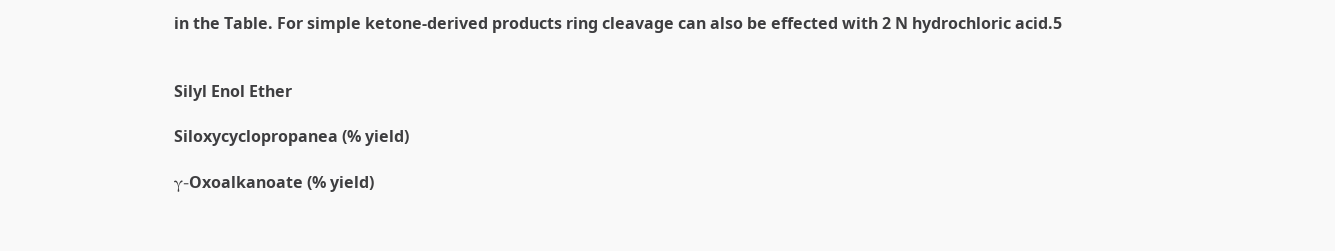in the Table. For simple ketone-derived products ring cleavage can also be effected with 2 N hydrochloric acid.5


Silyl Enol Ether

Siloxycyclopropanea (% yield)

γ-Oxoalkanoate (% yield)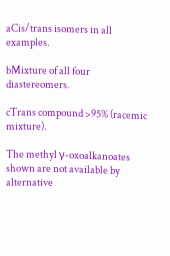aCis/trans isomers in all examples.

bMixture of all four diastereomers.

cTrans compound >95% (racemic mixture).

The methyl γ-oxoalkanoates shown are not available by alternative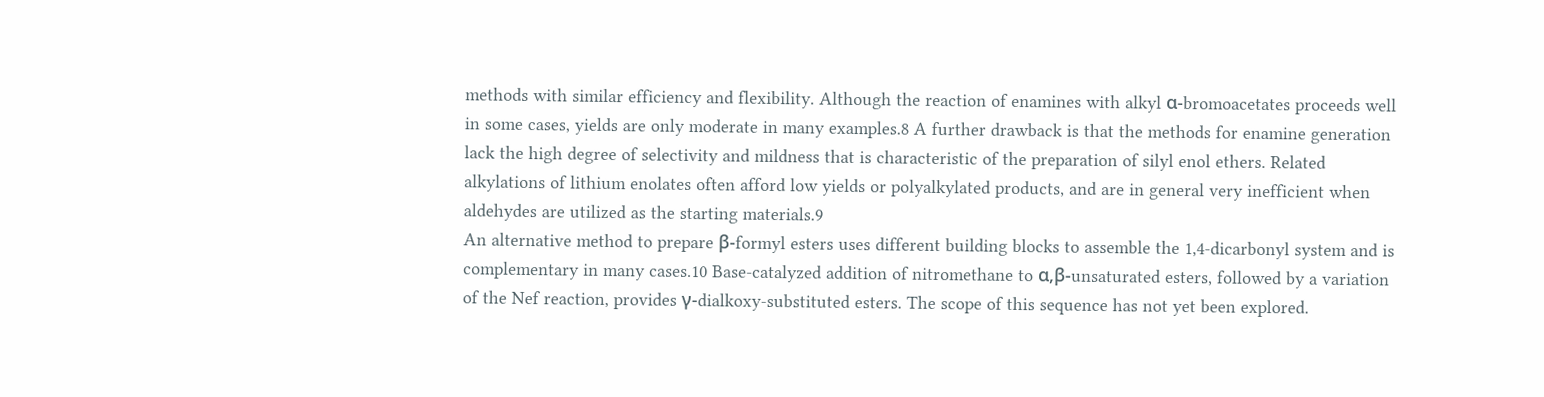methods with similar efficiency and flexibility. Although the reaction of enamines with alkyl α-bromoacetates proceeds well in some cases, yields are only moderate in many examples.8 A further drawback is that the methods for enamine generation lack the high degree of selectivity and mildness that is characteristic of the preparation of silyl enol ethers. Related alkylations of lithium enolates often afford low yields or polyalkylated products, and are in general very inefficient when aldehydes are utilized as the starting materials.9
An alternative method to prepare β-formyl esters uses different building blocks to assemble the 1,4-dicarbonyl system and is complementary in many cases.10 Base-catalyzed addition of nitromethane to α,β-unsaturated esters, followed by a variation of the Nef reaction, provides γ-dialkoxy-substituted esters. The scope of this sequence has not yet been explored.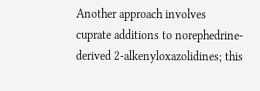Another approach involves cuprate additions to norephedrine-derived 2-alkenyloxazolidines; this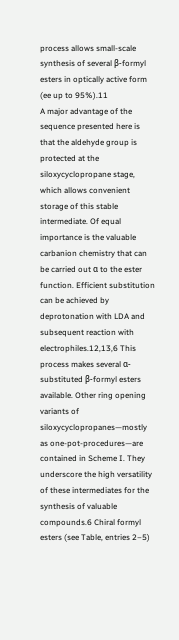process allows small-scale synthesis of several β-formyl esters in optically active form (ee up to 95%).11
A major advantage of the sequence presented here is that the aldehyde group is protected at the siloxycyclopropane stage, which allows convenient storage of this stable intermediate. Of equal importance is the valuable carbanion chemistry that can be carried out α to the ester function. Efficient substitution can be achieved by deprotonation with LDA and subsequent reaction with electrophiles.12,13,6 This process makes several α-substituted β-formyl esters available. Other ring opening variants of siloxycyclopropanes—mostly as one-pot-procedures—are contained in Scheme I. They underscore the high versatility of these intermediates for the synthesis of valuable compounds.6 Chiral formyl esters (see Table, entries 2–5)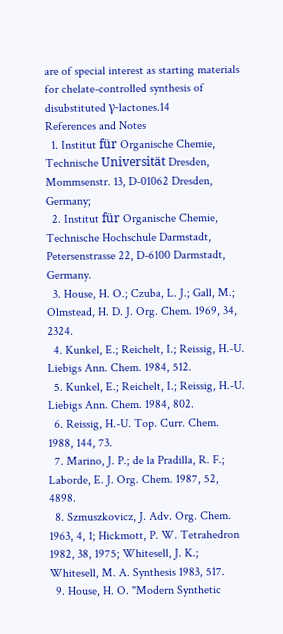are of special interest as starting materials for chelate-controlled synthesis of disubstituted γ-lactones.14
References and Notes
  1. Institut für Organische Chemie, Technische Universität Dresden, Mommsenstr. 13, D-01062 Dresden, Germany;
  2. Institut für Organische Chemie, Technische Hochschule Darmstadt, Petersenstrasse 22, D-6100 Darmstadt, Germany.
  3. House, H. O.; Czuba, L. J.; Gall, M.; Olmstead, H. D. J. Org. Chem. 1969, 34, 2324.
  4. Kunkel, E.; Reichelt, I.; Reissig, H.-U. Liebigs Ann. Chem. 1984, 512.
  5. Kunkel, E.; Reichelt, I.; Reissig, H.-U. Liebigs Ann. Chem. 1984, 802.
  6. Reissig, H.-U. Top. Curr. Chem. 1988, 144, 73.
  7. Marino, J. P.; de la Pradilla, R. F.; Laborde, E. J. Org. Chem. 1987, 52, 4898.
  8. Szmuszkovicz, J. Adv. Org. Chem. 1963, 4, 1; Hickmott, P. W. Tetrahedron 1982, 38, 1975; Whitesell, J. K.; Whitesell, M. A. Synthesis 1983, 517.
  9. House, H. O. "Modern Synthetic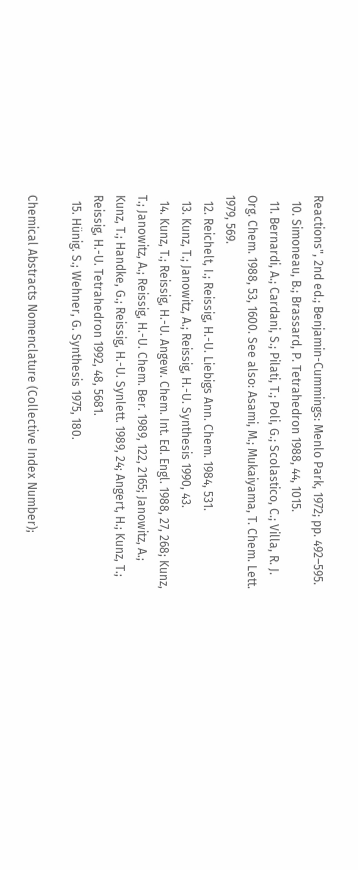Reactions", 2nd ed.; Benjamin-Cummings: Menlo Park, 1972; pp. 492–595.
  10. Simoneau, B.; Brassard, P. Tetrahedron 1988, 44, 1015.
  11. Bernardi, A.; Cardani, S.; Pilati, T.; Poli, G.; Scolastico, C.; Villa, R. J. Org. Chem. 1988, 53, 1600. See also: Asami, M.; Mukaiyama, T. Chem. Lett. 1979, 569.
  12. Reichelt, I.; Reissig, H.-U. Liebigs Ann. Chem. 1984, 531.
  13. Kunz, T.; Janowitz, A.; Reissig, H.-U. Synthesis 1990, 43.
  14. Kunz, T.; Reissig, H.-U. Angew. Chem. Int. Ed. Engl. 1988, 27, 268; Kunz, T.; Janowitz, A.; Reissig, H.-U. Chem. Ber. 1989, 122, 2165; Janowitz, A.; Kunz, T.; Handke, G.; Reissig, H.-U. Synlett. 1989, 24; Angert, H.; Kunz, T.; Reissig, H.-U. Tetrahedron 1992, 48, 5681.
  15. Hünig. S.; Wehner, G. Synthesis 1975, 180.

Chemical Abstracts Nomenclature (Collective Index Number);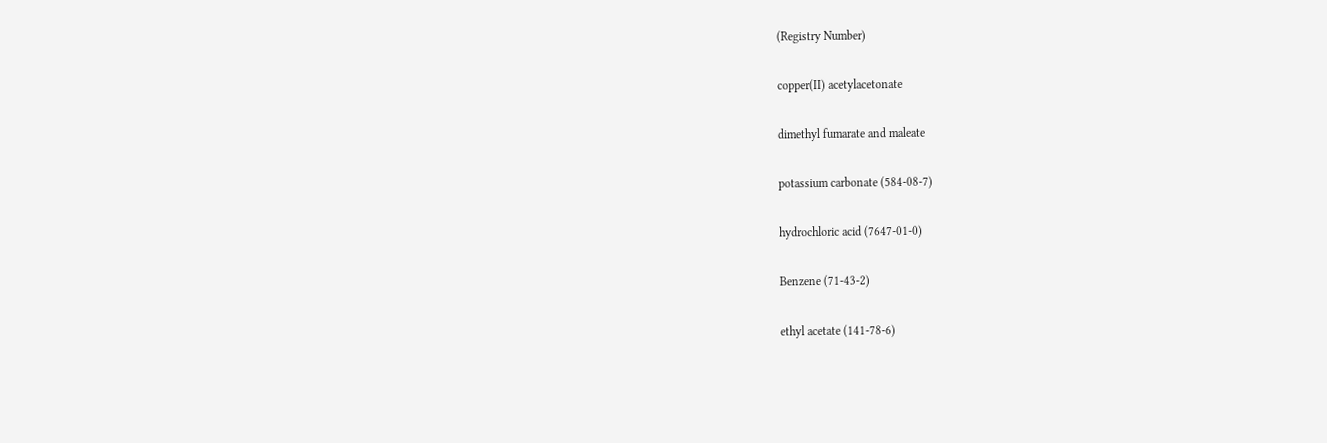(Registry Number)

copper(II) acetylacetonate

dimethyl fumarate and maleate

potassium carbonate (584-08-7)

hydrochloric acid (7647-01-0)

Benzene (71-43-2)

ethyl acetate (141-78-6)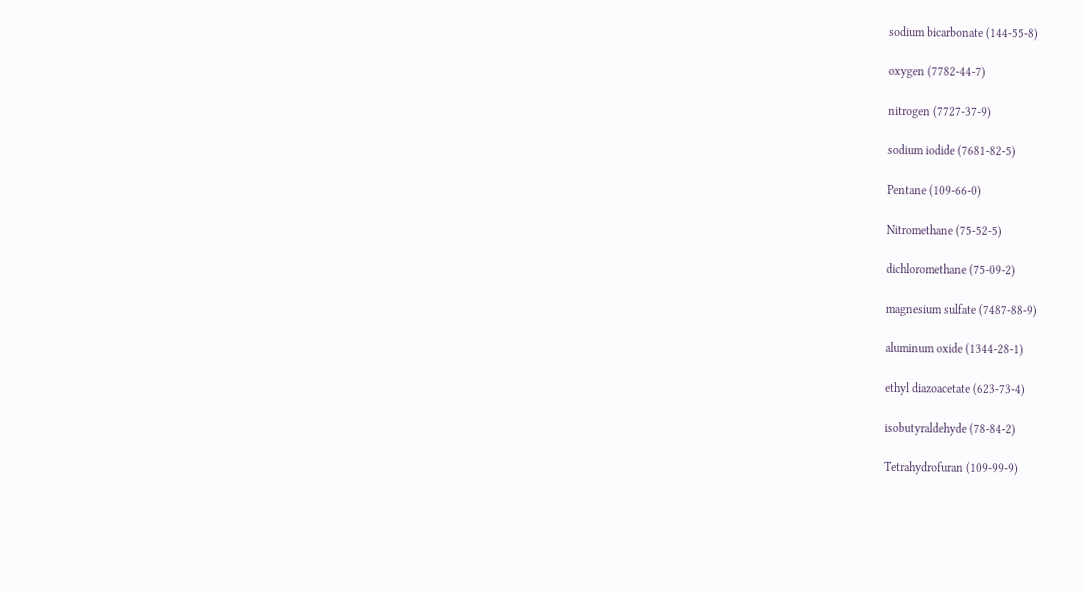sodium bicarbonate (144-55-8)

oxygen (7782-44-7)

nitrogen (7727-37-9)

sodium iodide (7681-82-5)

Pentane (109-66-0)

Nitromethane (75-52-5)

dichloromethane (75-09-2)

magnesium sulfate (7487-88-9)

aluminum oxide (1344-28-1)

ethyl diazoacetate (623-73-4)

isobutyraldehyde (78-84-2)

Tetrahydrofuran (109-99-9)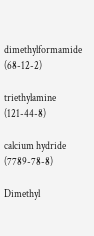dimethylformamide (68-12-2)

triethylamine (121-44-8)

calcium hydride (7789-78-8)

Dimethyl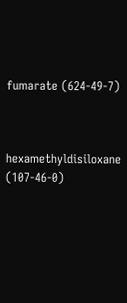fumarate (624-49-7)



hexamethyldisiloxane (107-46-0)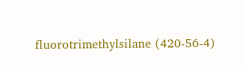fluorotrimethylsilane (420-56-4)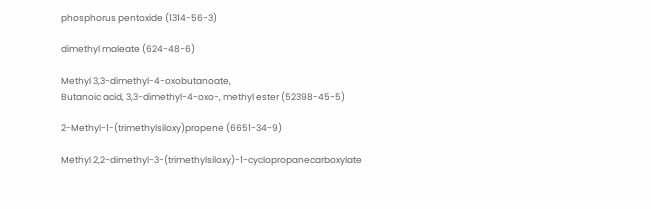phosphorus pentoxide (1314-56-3)

dimethyl maleate (624-48-6)

Methyl 3,3-dimethyl-4-oxobutanoate,
Butanoic acid, 3,3-dimethyl-4-oxo-, methyl ester (52398-45-5)

2-Methyl-1-(trimethylsiloxy)propene (6651-34-9)

Methyl 2,2-dimethyl-3-(trimethylsiloxy)-1-cyclopropanecarboxylate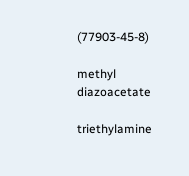(77903-45-8)

methyl diazoacetate

triethylamine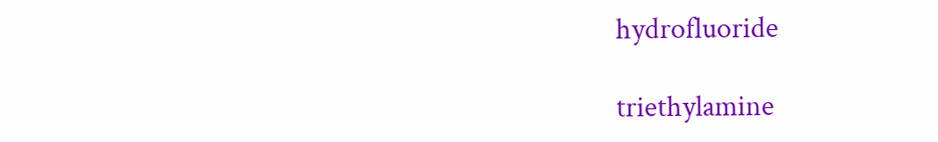hydrofluoride

triethylamine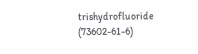trishydrofluoride (73602-61-6)